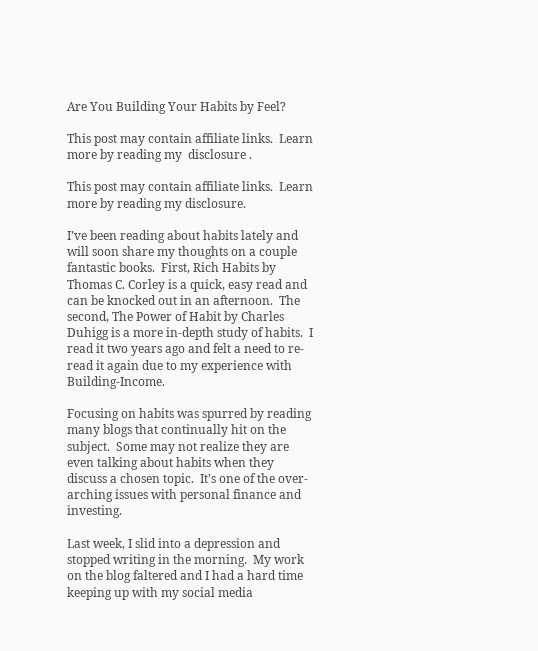Are You Building Your Habits by Feel?

This post may contain affiliate links.  Learn more by reading my  disclosure .

This post may contain affiliate links.  Learn more by reading my disclosure.

I’ve been reading about habits lately and will soon share my thoughts on a couple fantastic books.  First, Rich Habits by Thomas C. Corley is a quick, easy read and can be knocked out in an afternoon.  The second, The Power of Habit by Charles Duhigg is a more in-depth study of habits.  I read it two years ago and felt a need to re-read it again due to my experience with Building-Income.

Focusing on habits was spurred by reading many blogs that continually hit on the subject.  Some may not realize they are even talking about habits when they discuss a chosen topic.  It’s one of the over-arching issues with personal finance and investing.

Last week, I slid into a depression and stopped writing in the morning.  My work on the blog faltered and I had a hard time keeping up with my social media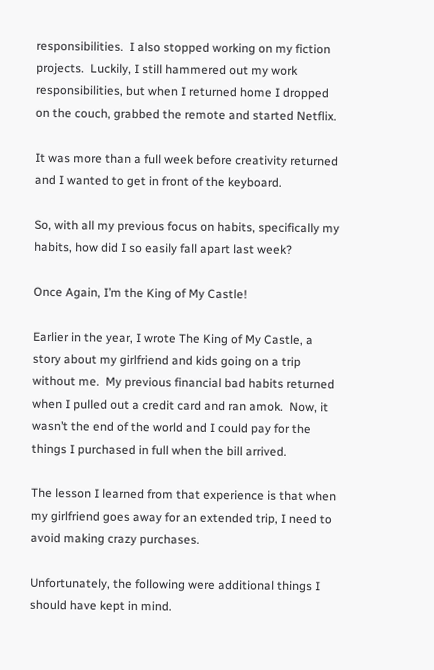responsibilities.  I also stopped working on my fiction projects.  Luckily, I still hammered out my work responsibilities, but when I returned home I dropped on the couch, grabbed the remote and started Netflix.

It was more than a full week before creativity returned and I wanted to get in front of the keyboard.

So, with all my previous focus on habits, specifically my habits, how did I so easily fall apart last week?

Once Again, I’m the King of My Castle!

Earlier in the year, I wrote The King of My Castle, a story about my girlfriend and kids going on a trip without me.  My previous financial bad habits returned when I pulled out a credit card and ran amok.  Now, it wasn’t the end of the world and I could pay for the things I purchased in full when the bill arrived.

The lesson I learned from that experience is that when my girlfriend goes away for an extended trip, I need to avoid making crazy purchases.

Unfortunately, the following were additional things I should have kept in mind.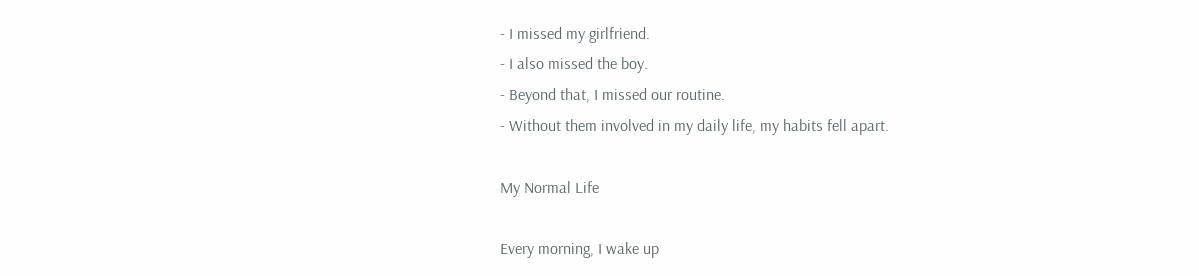- I missed my girlfriend.
- I also missed the boy.
- Beyond that, I missed our routine.
- Without them involved in my daily life, my habits fell apart.

My Normal Life

Every morning, I wake up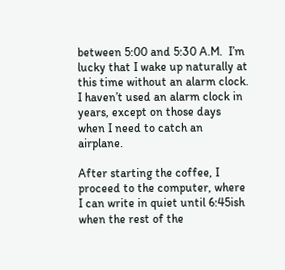between 5:00 and 5:30 A.M.  I’m lucky that I wake up naturally at this time without an alarm clock.  I haven’t used an alarm clock in years, except on those days when I need to catch an airplane.

After starting the coffee, I proceed to the computer, where I can write in quiet until 6:45ish when the rest of the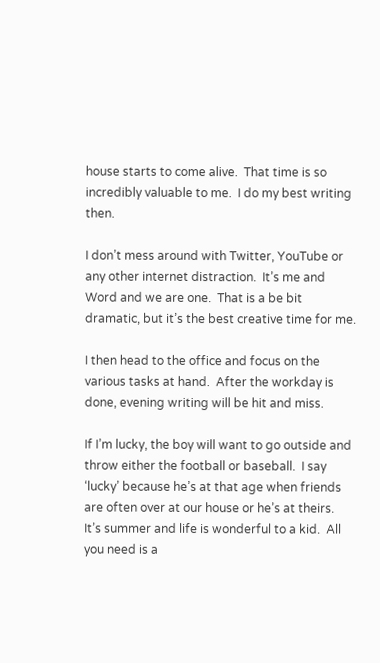house starts to come alive.  That time is so incredibly valuable to me.  I do my best writing then.

I don’t mess around with Twitter, YouTube or any other internet distraction.  It’s me and Word and we are one.  That is a be bit dramatic, but it’s the best creative time for me.

I then head to the office and focus on the various tasks at hand.  After the workday is done, evening writing will be hit and miss.

If I’m lucky, the boy will want to go outside and throw either the football or baseball.  I say ‘lucky’ because he’s at that age when friends are often over at our house or he’s at theirs.  It’s summer and life is wonderful to a kid.  All you need is a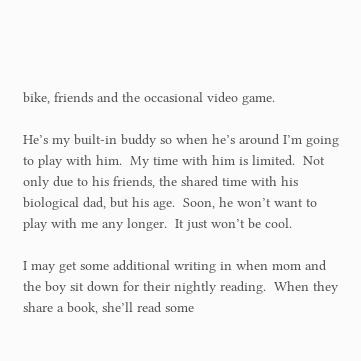bike, friends and the occasional video game.

He’s my built-in buddy so when he’s around I’m going to play with him.  My time with him is limited.  Not only due to his friends, the shared time with his biological dad, but his age.  Soon, he won’t want to play with me any longer.  It just won’t be cool.

I may get some additional writing in when mom and the boy sit down for their nightly reading.  When they share a book, she’ll read some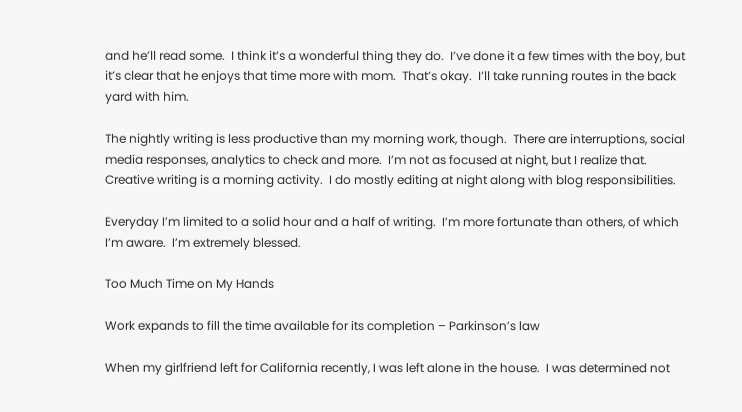and he’ll read some.  I think it’s a wonderful thing they do.  I’ve done it a few times with the boy, but it’s clear that he enjoys that time more with mom.  That’s okay.  I’ll take running routes in the back yard with him.

The nightly writing is less productive than my morning work, though.  There are interruptions, social media responses, analytics to check and more.  I’m not as focused at night, but I realize that.  Creative writing is a morning activity.  I do mostly editing at night along with blog responsibilities.

Everyday I’m limited to a solid hour and a half of writing.  I’m more fortunate than others, of which I’m aware.  I’m extremely blessed.

Too Much Time on My Hands

Work expands to fill the time available for its completion – Parkinson’s law

When my girlfriend left for California recently, I was left alone in the house.  I was determined not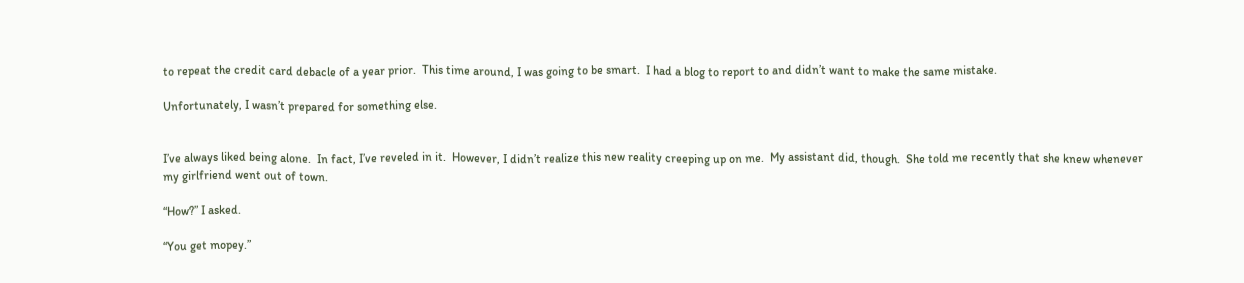to repeat the credit card debacle of a year prior.  This time around, I was going to be smart.  I had a blog to report to and didn’t want to make the same mistake.

Unfortunately, I wasn’t prepared for something else.


I’ve always liked being alone.  In fact, I’ve reveled in it.  However, I didn’t realize this new reality creeping up on me.  My assistant did, though.  She told me recently that she knew whenever my girlfriend went out of town.

“How?” I asked.

“You get mopey.”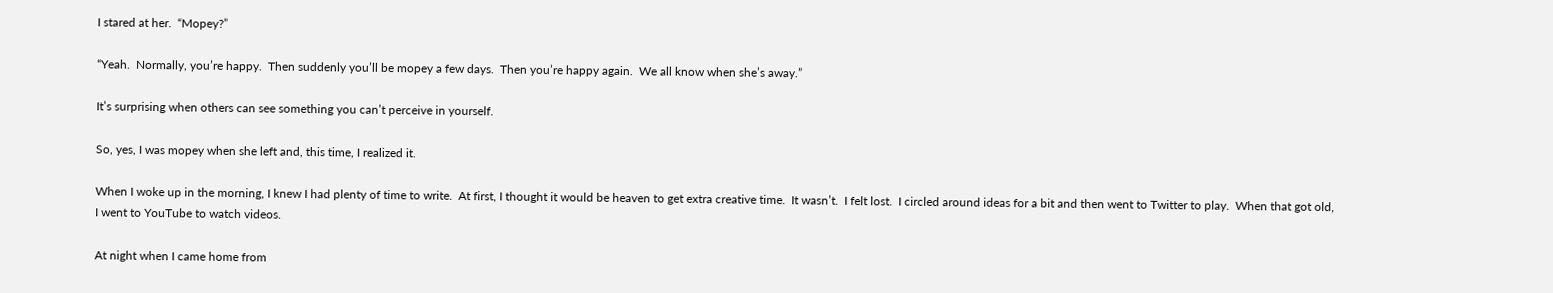I stared at her.  “Mopey?”

“Yeah.  Normally, you’re happy.  Then suddenly you’ll be mopey a few days.  Then you’re happy again.  We all know when she’s away.”

It’s surprising when others can see something you can’t perceive in yourself.

So, yes, I was mopey when she left and, this time, I realized it.

When I woke up in the morning, I knew I had plenty of time to write.  At first, I thought it would be heaven to get extra creative time.  It wasn’t.  I felt lost.  I circled around ideas for a bit and then went to Twitter to play.  When that got old, I went to YouTube to watch videos.

At night when I came home from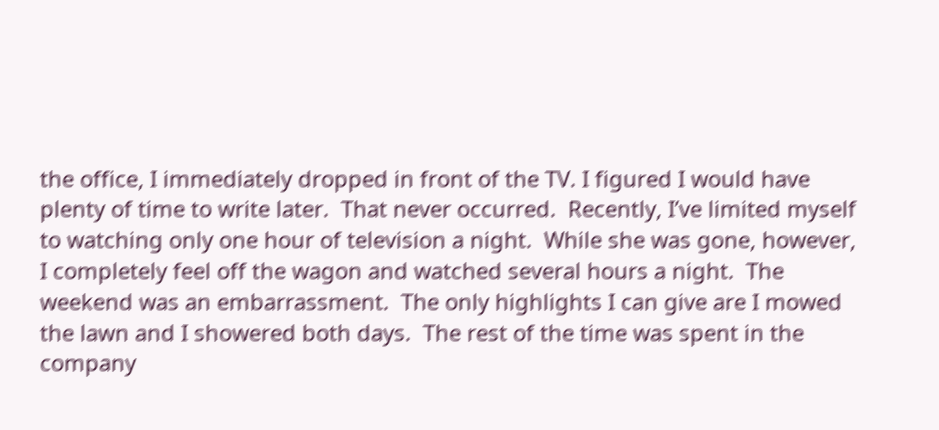the office, I immediately dropped in front of the TV. I figured I would have plenty of time to write later.  That never occurred.  Recently, I’ve limited myself to watching only one hour of television a night.  While she was gone, however, I completely feel off the wagon and watched several hours a night.  The weekend was an embarrassment.  The only highlights I can give are I mowed the lawn and I showered both days.  The rest of the time was spent in the company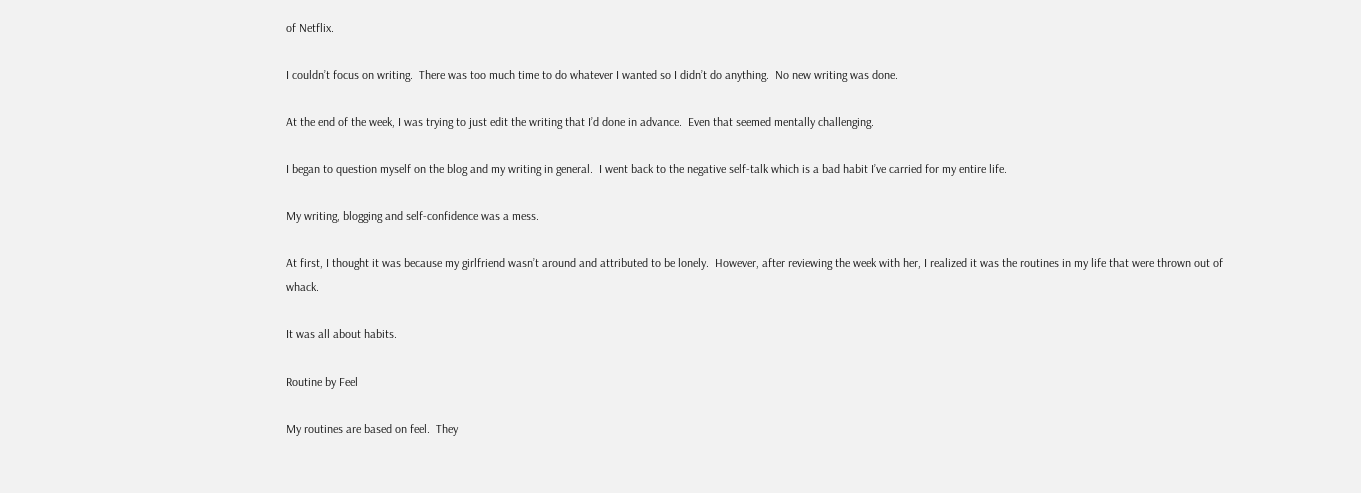of Netflix.

I couldn’t focus on writing.  There was too much time to do whatever I wanted so I didn’t do anything.  No new writing was done.

At the end of the week, I was trying to just edit the writing that I’d done in advance.  Even that seemed mentally challenging.

I began to question myself on the blog and my writing in general.  I went back to the negative self-talk which is a bad habit I’ve carried for my entire life.

My writing, blogging and self-confidence was a mess.

At first, I thought it was because my girlfriend wasn’t around and attributed to be lonely.  However, after reviewing the week with her, I realized it was the routines in my life that were thrown out of whack.

It was all about habits.

Routine by Feel

My routines are based on feel.  They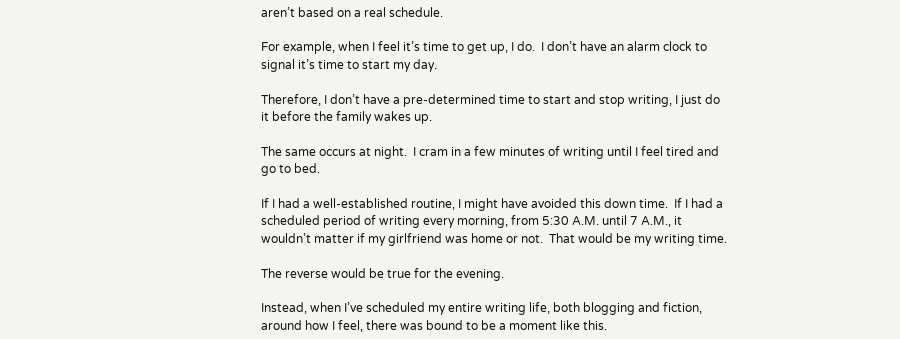aren’t based on a real schedule.

For example, when I feel it’s time to get up, I do.  I don’t have an alarm clock to signal it’s time to start my day.

Therefore, I don’t have a pre-determined time to start and stop writing, I just do it before the family wakes up.

The same occurs at night.  I cram in a few minutes of writing until I feel tired and go to bed.

If I had a well-established routine, I might have avoided this down time.  If I had a scheduled period of writing every morning, from 5:30 A.M. until 7 A.M., it wouldn’t matter if my girlfriend was home or not.  That would be my writing time.

The reverse would be true for the evening.

Instead, when I’ve scheduled my entire writing life, both blogging and fiction, around how I feel, there was bound to be a moment like this.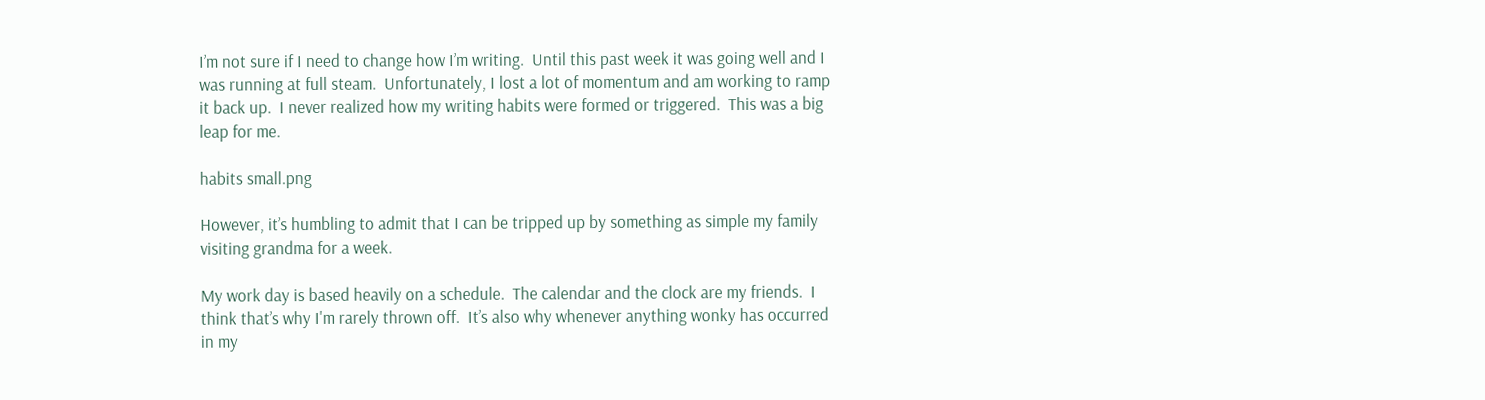I’m not sure if I need to change how I’m writing.  Until this past week it was going well and I was running at full steam.  Unfortunately, I lost a lot of momentum and am working to ramp it back up.  I never realized how my writing habits were formed or triggered.  This was a big leap for me.

habits small.png

However, it’s humbling to admit that I can be tripped up by something as simple my family visiting grandma for a week.

My work day is based heavily on a schedule.  The calendar and the clock are my friends.  I think that’s why I'm rarely thrown off.  It’s also why whenever anything wonky has occurred in my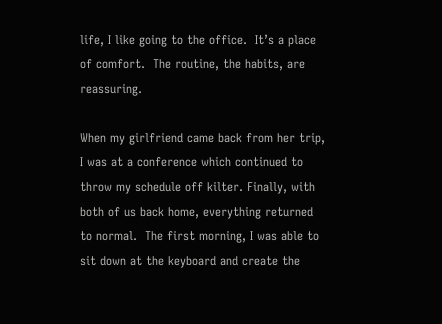life, I like going to the office.  It’s a place of comfort.  The routine, the habits, are reassuring.

When my girlfriend came back from her trip, I was at a conference which continued to throw my schedule off kilter. Finally, with both of us back home, everything returned to normal.  The first morning, I was able to sit down at the keyboard and create the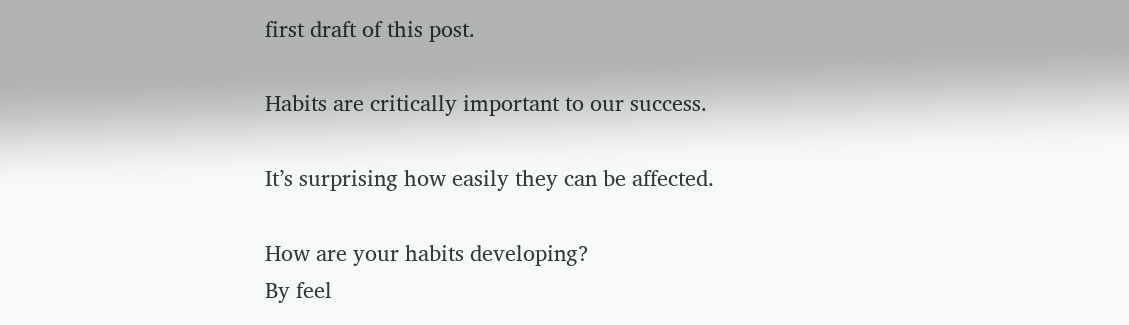first draft of this post.

Habits are critically important to our success.

It’s surprising how easily they can be affected.

How are your habits developing?
By feel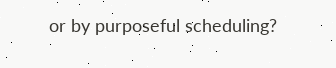or by purposeful scheduling?